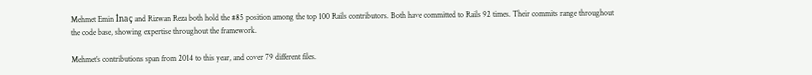Mehmet Emin İnaç and Rizwan Reza both hold the #85 position among the top 100 Rails contributors. Both have committed to Rails 92 times. Their commits range throughout the code base, showing expertise throughout the framework.

Mehmet’s contributions span from 2014 to this year, and cover 79 different files.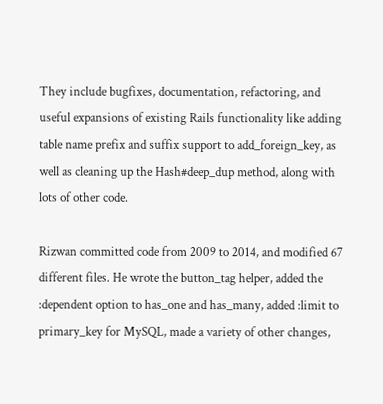They include bugfixes, documentation, refactoring, and useful expansions of existing Rails functionality like adding table name prefix and suffix support to add_foreign_key, as well as cleaning up the Hash#deep_dup method, along with lots of other code.

Rizwan committed code from 2009 to 2014, and modified 67 different files. He wrote the button_tag helper, added the :dependent option to has_one and has_many, added :limit to primary_key for MySQL, made a variety of other changes,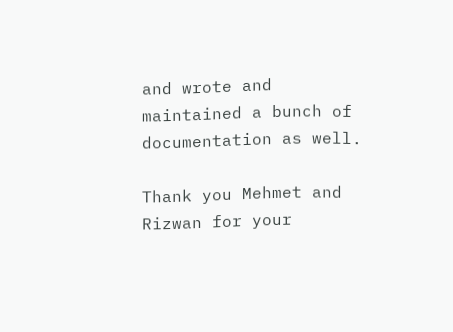and wrote and maintained a bunch of documentation as well.

Thank you Mehmet and Rizwan for your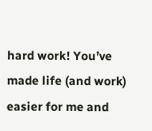hard work! You’ve made life (and work) easier for me and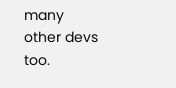many other devs too.